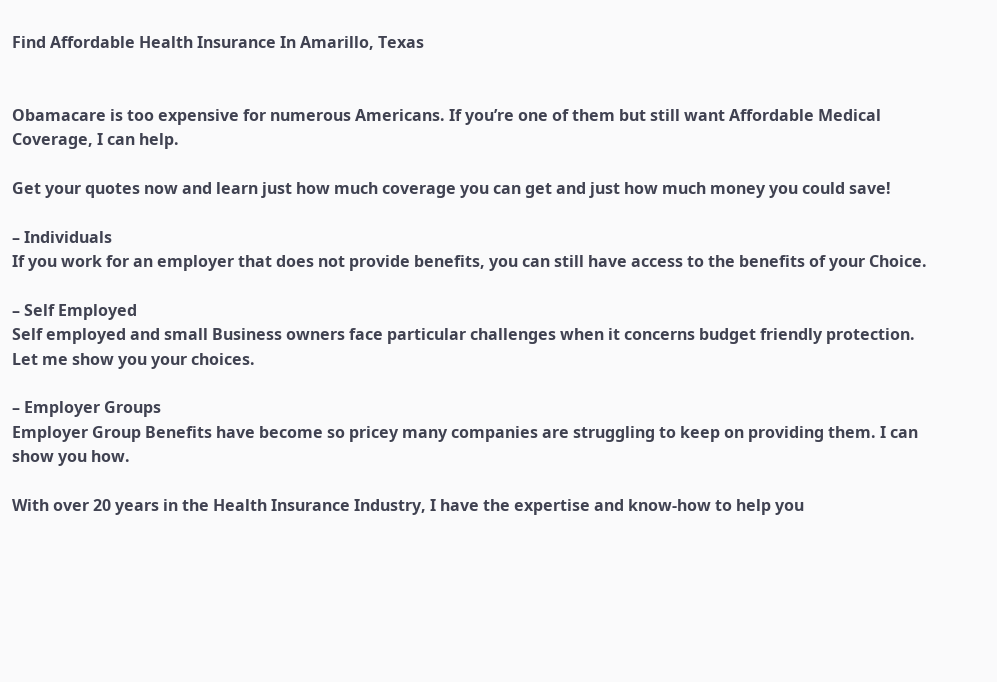Find Affordable Health Insurance In Amarillo, Texas


Obamacare is too expensive for numerous Americans. If you’re one of them but still want Affordable Medical Coverage, I can help.

Get your quotes now and learn just how much coverage you can get and just how much money you could save!

– Individuals
If you work for an employer that does not provide benefits, you can still have access to the benefits of your Choice.

– Self Employed
Self employed and small Business owners face particular challenges when it concerns budget friendly protection. Let me show you your choices.

– Employer Groups
Employer Group Benefits have become so pricey many companies are struggling to keep on providing them. I can show you how.

With over 20 years in the Health Insurance Industry, I have the expertise and know-how to help you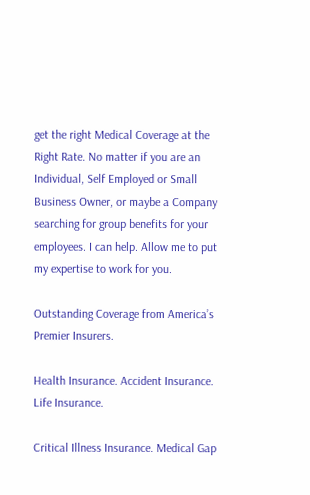get the right Medical Coverage at the Right Rate. No matter if you are an Individual, Self Employed or Small Business Owner, or maybe a Company searching for group benefits for your employees. I can help. Allow me to put my expertise to work for you.

Outstanding Coverage from America’s Premier Insurers.

Health Insurance. Accident Insurance. Life Insurance.

Critical Illness Insurance. Medical Gap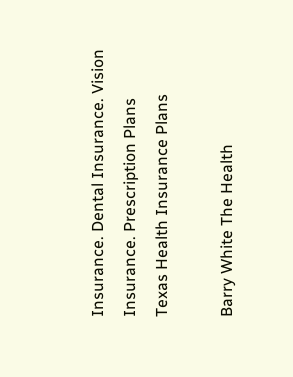Insurance. Dental Insurance. Vision Insurance. Prescription Plans
Texas Health Insurance Plans

Barry White The Health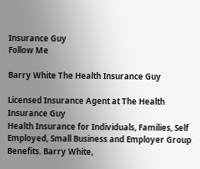Insurance Guy
Follow Me

Barry White The Health Insurance Guy

Licensed Insurance Agent at The Health Insurance Guy
Health Insurance for Individuals, Families, Self Employed, Small Business and Employer Group Benefits. Barry White,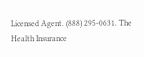Licensed Agent. (888) 295-0631. The Health Insurance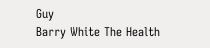Guy
Barry White The Health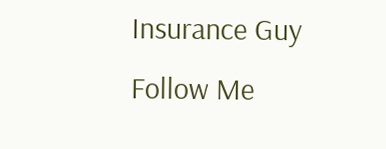Insurance Guy
Follow Me